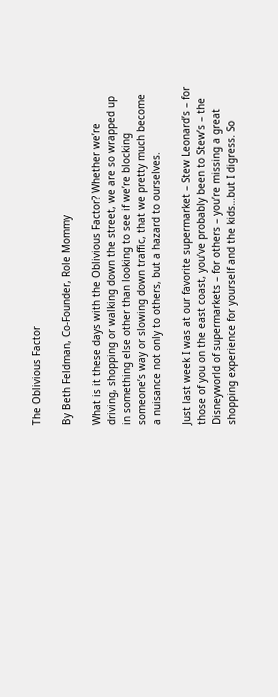The Oblivious Factor

By Beth Feldman, Co-Founder, Role Mommy

What is it these days with the Oblivious Factor? Whether we’re driving, shopping or walking down the street, we are so wrapped up in something else other than looking to see if we’re blocking someone’s way or slowing down traffic, that we pretty much become a nuisance not only to others, but a hazard to ourselves.

Just last week I was at our favorite supermarket – Stew Leonard’s – for those of you on the east coast, you’ve probably been to Stew’s – the Disneyworld of supermarkets – for others – you’re missing a great shopping experience for yourself and the kids…but I digress. So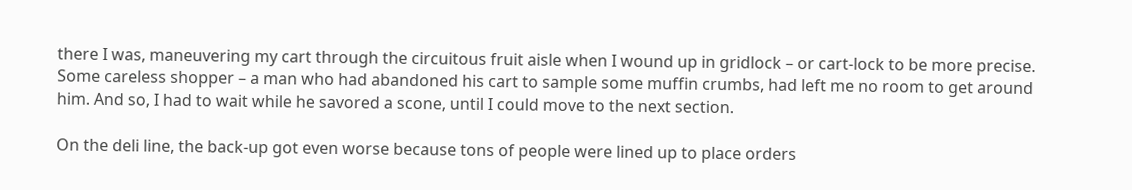there I was, maneuvering my cart through the circuitous fruit aisle when I wound up in gridlock – or cart-lock to be more precise. Some careless shopper – a man who had abandoned his cart to sample some muffin crumbs, had left me no room to get around him. And so, I had to wait while he savored a scone, until I could move to the next section.

On the deli line, the back-up got even worse because tons of people were lined up to place orders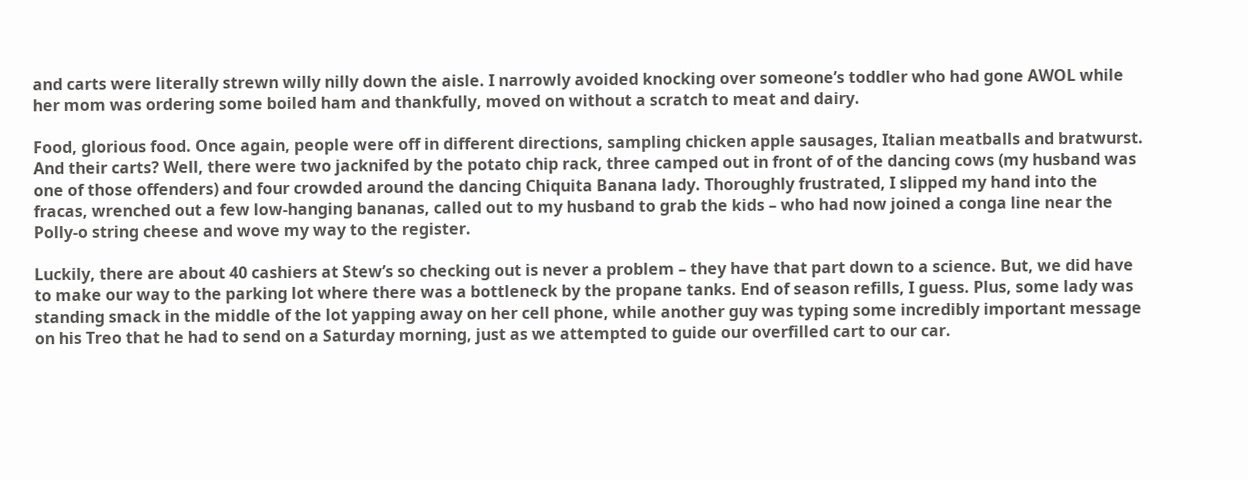and carts were literally strewn willy nilly down the aisle. I narrowly avoided knocking over someone’s toddler who had gone AWOL while her mom was ordering some boiled ham and thankfully, moved on without a scratch to meat and dairy.

Food, glorious food. Once again, people were off in different directions, sampling chicken apple sausages, Italian meatballs and bratwurst. And their carts? Well, there were two jacknifed by the potato chip rack, three camped out in front of of the dancing cows (my husband was one of those offenders) and four crowded around the dancing Chiquita Banana lady. Thoroughly frustrated, I slipped my hand into the fracas, wrenched out a few low-hanging bananas, called out to my husband to grab the kids – who had now joined a conga line near the Polly-o string cheese and wove my way to the register.

Luckily, there are about 40 cashiers at Stew’s so checking out is never a problem – they have that part down to a science. But, we did have to make our way to the parking lot where there was a bottleneck by the propane tanks. End of season refills, I guess. Plus, some lady was standing smack in the middle of the lot yapping away on her cell phone, while another guy was typing some incredibly important message on his Treo that he had to send on a Saturday morning, just as we attempted to guide our overfilled cart to our car.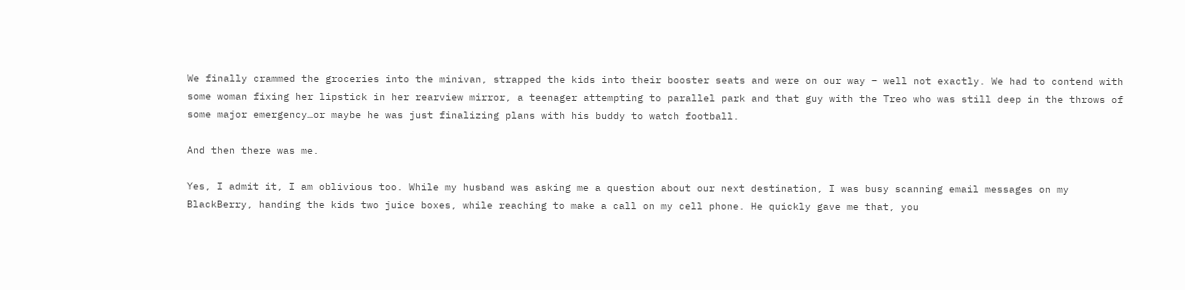We finally crammed the groceries into the minivan, strapped the kids into their booster seats and were on our way – well not exactly. We had to contend with some woman fixing her lipstick in her rearview mirror, a teenager attempting to parallel park and that guy with the Treo who was still deep in the throws of some major emergency…or maybe he was just finalizing plans with his buddy to watch football.

And then there was me.

Yes, I admit it, I am oblivious too. While my husband was asking me a question about our next destination, I was busy scanning email messages on my BlackBerry, handing the kids two juice boxes, while reaching to make a call on my cell phone. He quickly gave me that, you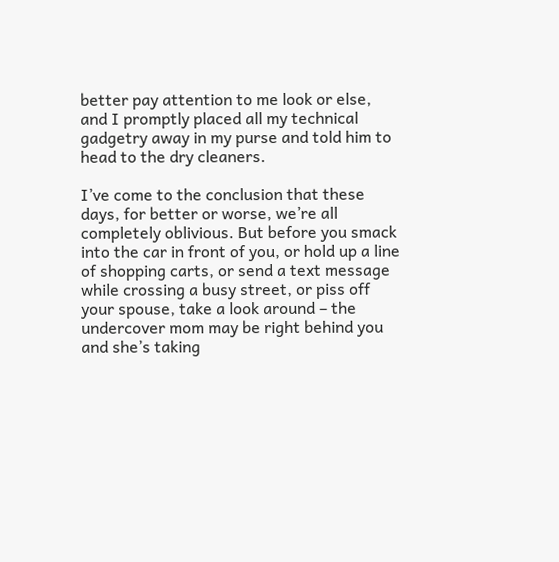better pay attention to me look or else, and I promptly placed all my technical gadgetry away in my purse and told him to head to the dry cleaners.

I’ve come to the conclusion that these days, for better or worse, we’re all completely oblivious. But before you smack into the car in front of you, or hold up a line of shopping carts, or send a text message while crossing a busy street, or piss off your spouse, take a look around – the undercover mom may be right behind you and she’s taking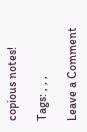copious notes!

Tags: , , ,

Leave a Comment